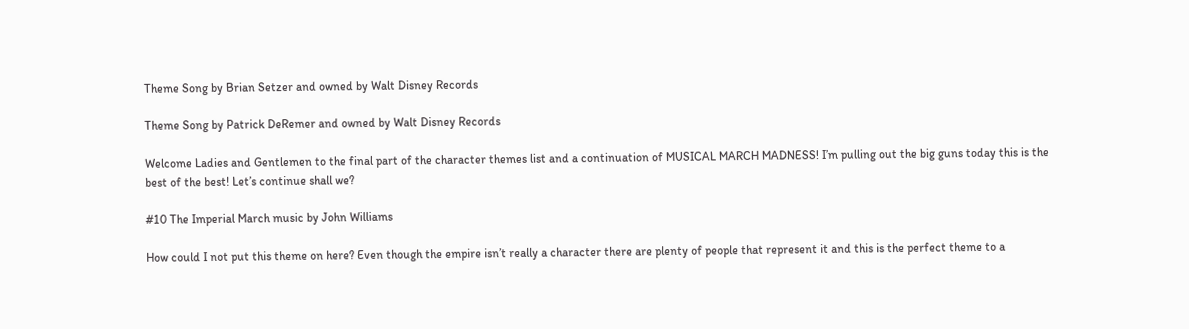Theme Song by Brian Setzer and owned by Walt Disney Records

Theme Song by Patrick DeRemer and owned by Walt Disney Records

Welcome Ladies and Gentlemen to the final part of the character themes list and a continuation of MUSICAL MARCH MADNESS! I’m pulling out the big guns today this is the best of the best! Let’s continue shall we?

#10 The Imperial March music by John Williams

How could I not put this theme on here? Even though the empire isn’t really a character there are plenty of people that represent it and this is the perfect theme to a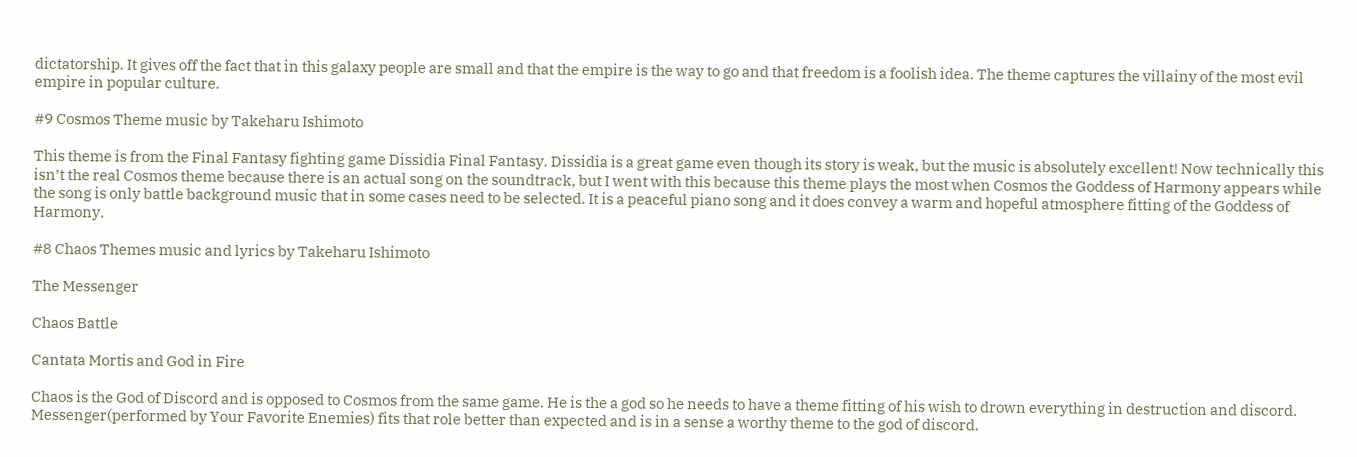dictatorship. It gives off the fact that in this galaxy people are small and that the empire is the way to go and that freedom is a foolish idea. The theme captures the villainy of the most evil empire in popular culture.

#9 Cosmos Theme music by Takeharu Ishimoto

This theme is from the Final Fantasy fighting game Dissidia Final Fantasy. Dissidia is a great game even though its story is weak, but the music is absolutely excellent! Now technically this isn’t the real Cosmos theme because there is an actual song on the soundtrack, but I went with this because this theme plays the most when Cosmos the Goddess of Harmony appears while the song is only battle background music that in some cases need to be selected. It is a peaceful piano song and it does convey a warm and hopeful atmosphere fitting of the Goddess of Harmony.

#8 Chaos Themes music and lyrics by Takeharu Ishimoto

The Messenger

Chaos Battle

Cantata Mortis and God in Fire

Chaos is the God of Discord and is opposed to Cosmos from the same game. He is the a god so he needs to have a theme fitting of his wish to drown everything in destruction and discord. Messenger(performed by Your Favorite Enemies) fits that role better than expected and is in a sense a worthy theme to the god of discord.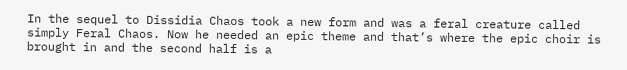In the sequel to Dissidia Chaos took a new form and was a feral creature called simply Feral Chaos. Now he needed an epic theme and that’s where the epic choir is brought in and the second half is a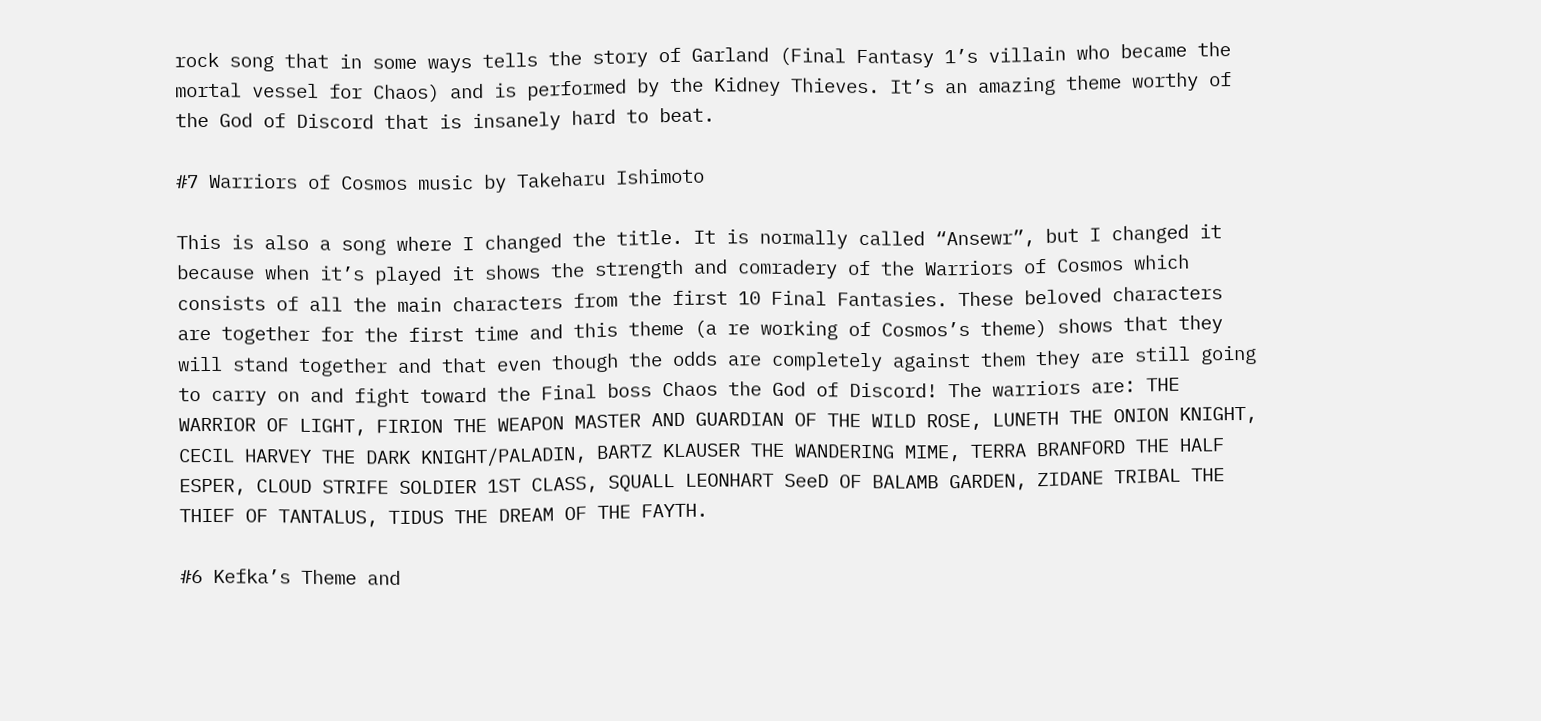rock song that in some ways tells the story of Garland (Final Fantasy 1’s villain who became the mortal vessel for Chaos) and is performed by the Kidney Thieves. It’s an amazing theme worthy of the God of Discord that is insanely hard to beat.

#7 Warriors of Cosmos music by Takeharu Ishimoto

This is also a song where I changed the title. It is normally called “Ansewr”, but I changed it because when it’s played it shows the strength and comradery of the Warriors of Cosmos which consists of all the main characters from the first 10 Final Fantasies. These beloved characters are together for the first time and this theme (a re working of Cosmos’s theme) shows that they will stand together and that even though the odds are completely against them they are still going to carry on and fight toward the Final boss Chaos the God of Discord! The warriors are: THE WARRIOR OF LIGHT, FIRION THE WEAPON MASTER AND GUARDIAN OF THE WILD ROSE, LUNETH THE ONION KNIGHT, CECIL HARVEY THE DARK KNIGHT/PALADIN, BARTZ KLAUSER THE WANDERING MIME, TERRA BRANFORD THE HALF ESPER, CLOUD STRIFE SOLDIER 1ST CLASS, SQUALL LEONHART SeeD OF BALAMB GARDEN, ZIDANE TRIBAL THE THIEF OF TANTALUS, TIDUS THE DREAM OF THE FAYTH.

#6 Kefka’s Theme and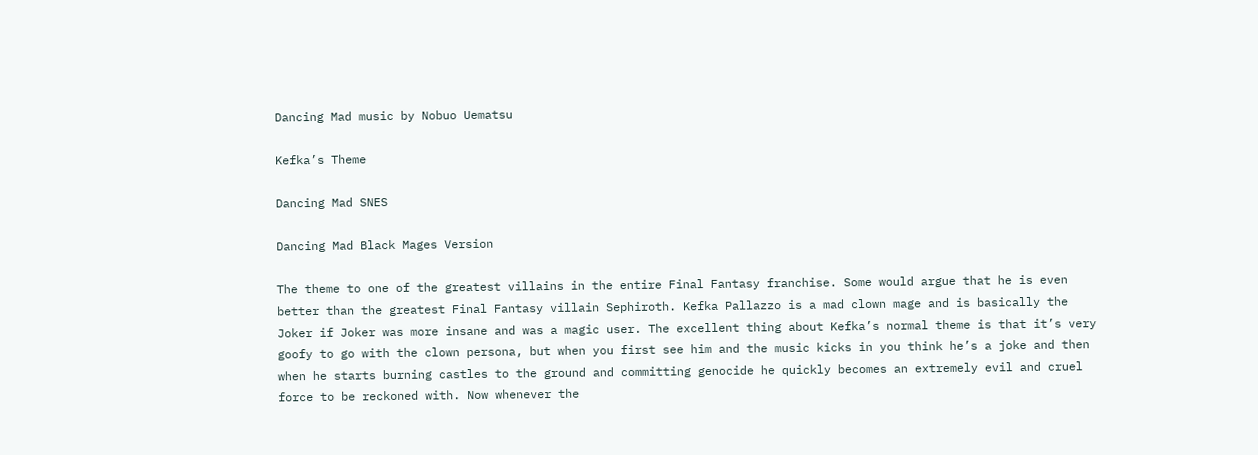Dancing Mad music by Nobuo Uematsu

Kefka’s Theme

Dancing Mad SNES

Dancing Mad Black Mages Version

The theme to one of the greatest villains in the entire Final Fantasy franchise. Some would argue that he is even better than the greatest Final Fantasy villain Sephiroth. Kefka Pallazzo is a mad clown mage and is basically the Joker if Joker was more insane and was a magic user. The excellent thing about Kefka’s normal theme is that it’s very goofy to go with the clown persona, but when you first see him and the music kicks in you think he’s a joke and then when he starts burning castles to the ground and committing genocide he quickly becomes an extremely evil and cruel force to be reckoned with. Now whenever the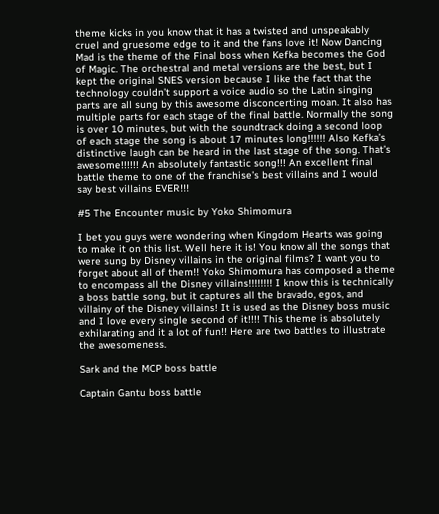theme kicks in you know that it has a twisted and unspeakably cruel and gruesome edge to it and the fans love it! Now Dancing Mad is the theme of the Final boss when Kefka becomes the God of Magic. The orchestral and metal versions are the best, but I kept the original SNES version because I like the fact that the technology couldn’t support a voice audio so the Latin singing parts are all sung by this awesome disconcerting moan. It also has multiple parts for each stage of the final battle. Normally the song is over 10 minutes, but with the soundtrack doing a second loop of each stage the song is about 17 minutes long!!!!!! Also Kefka’s distinctive laugh can be heard in the last stage of the song. That’s awesome!!!!!! An absolutely fantastic song!!! An excellent final battle theme to one of the franchise’s best villains and I would say best villains EVER!!!

#5 The Encounter music by Yoko Shimomura

I bet you guys were wondering when Kingdom Hearts was going to make it on this list. Well here it is! You know all the songs that were sung by Disney villains in the original films? I want you to forget about all of them!! Yoko Shimomura has composed a theme to encompass all the Disney villains!!!!!!!! I know this is technically a boss battle song, but it captures all the bravado, egos, and villainy of the Disney villains! It is used as the Disney boss music and I love every single second of it!!!! This theme is absolutely exhilarating and it a lot of fun!! Here are two battles to illustrate the awesomeness.

Sark and the MCP boss battle

Captain Gantu boss battle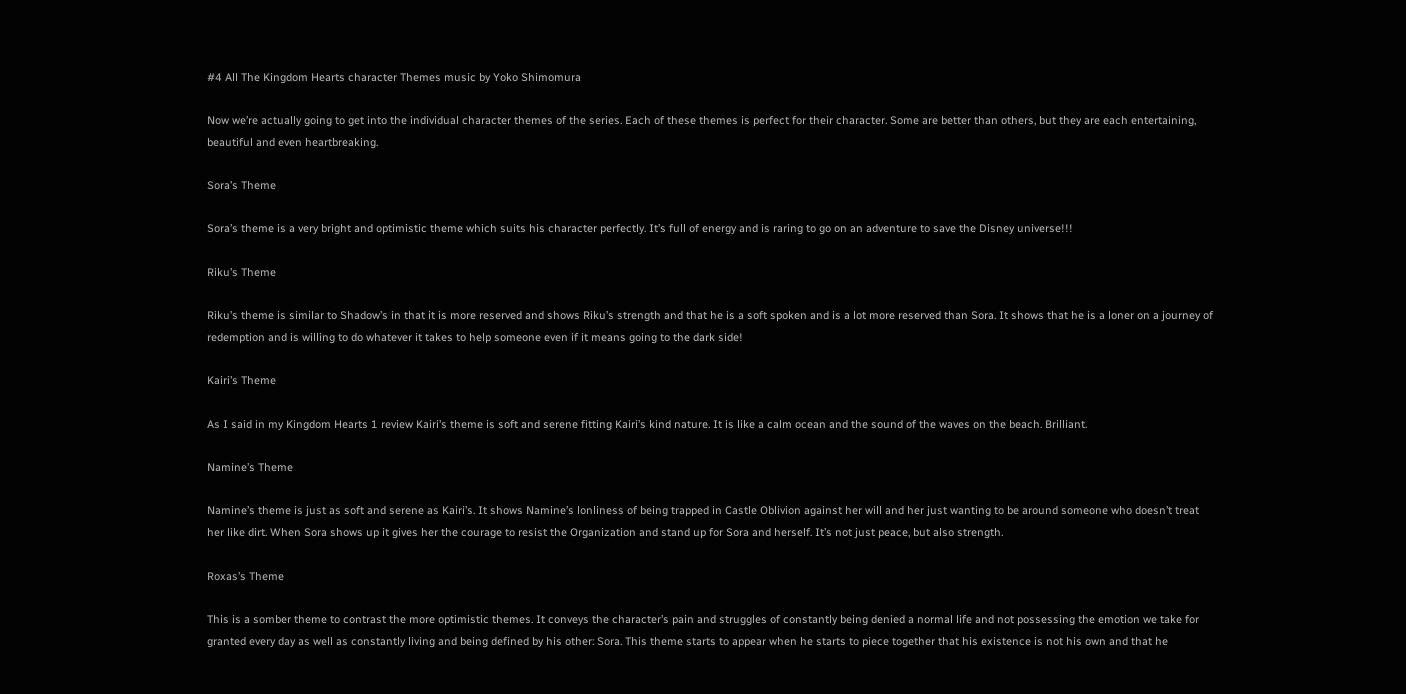#4 All The Kingdom Hearts character Themes music by Yoko Shimomura

Now we’re actually going to get into the individual character themes of the series. Each of these themes is perfect for their character. Some are better than others, but they are each entertaining, beautiful and even heartbreaking.

Sora’s Theme

Sora’s theme is a very bright and optimistic theme which suits his character perfectly. It’s full of energy and is raring to go on an adventure to save the Disney universe!!!

Riku’s Theme

Riku’s theme is similar to Shadow’s in that it is more reserved and shows Riku’s strength and that he is a soft spoken and is a lot more reserved than Sora. It shows that he is a loner on a journey of redemption and is willing to do whatever it takes to help someone even if it means going to the dark side!

Kairi’s Theme

As I said in my Kingdom Hearts 1 review Kairi’s theme is soft and serene fitting Kairi’s kind nature. It is like a calm ocean and the sound of the waves on the beach. Brilliant.

Namine’s Theme

Namine’s theme is just as soft and serene as Kairi’s. It shows Namine’s lonliness of being trapped in Castle Oblivion against her will and her just wanting to be around someone who doesn’t treat her like dirt. When Sora shows up it gives her the courage to resist the Organization and stand up for Sora and herself. It’s not just peace, but also strength.

Roxas’s Theme

This is a somber theme to contrast the more optimistic themes. It conveys the character’s pain and struggles of constantly being denied a normal life and not possessing the emotion we take for granted every day as well as constantly living and being defined by his other: Sora. This theme starts to appear when he starts to piece together that his existence is not his own and that he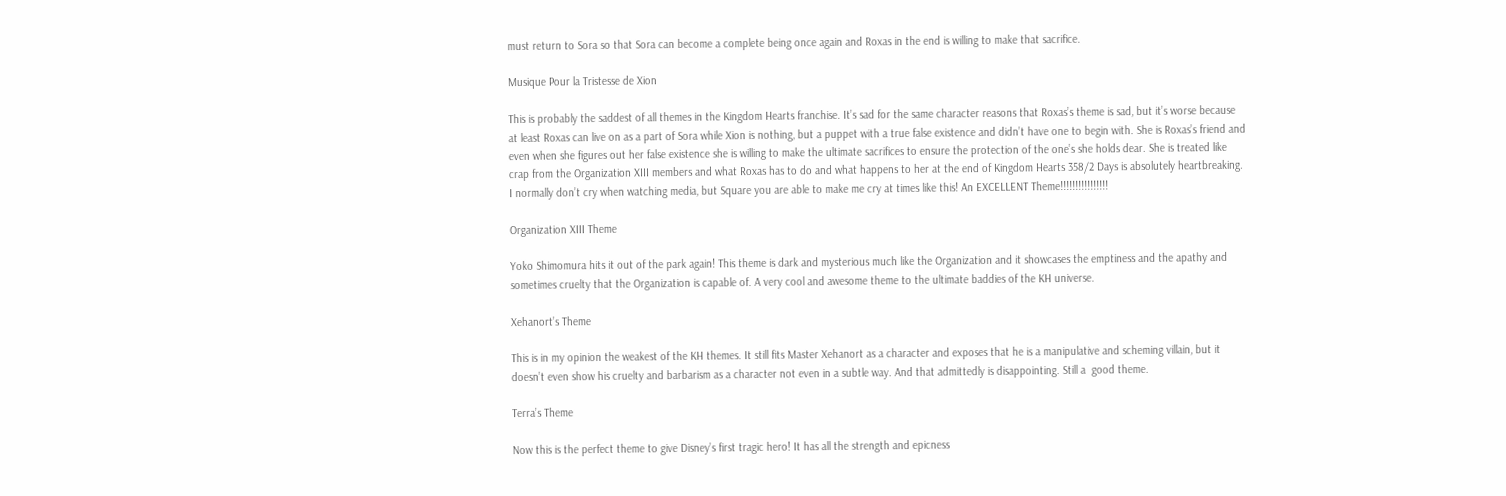must return to Sora so that Sora can become a complete being once again and Roxas in the end is willing to make that sacrifice.

Musique Pour la Tristesse de Xion

This is probably the saddest of all themes in the Kingdom Hearts franchise. It’s sad for the same character reasons that Roxas’s theme is sad, but it’s worse because at least Roxas can live on as a part of Sora while Xion is nothing, but a puppet with a true false existence and didn’t have one to begin with. She is Roxas’s friend and even when she figures out her false existence she is willing to make the ultimate sacrifices to ensure the protection of the one’s she holds dear. She is treated like crap from the Organization XIII members and what Roxas has to do and what happens to her at the end of Kingdom Hearts 358/2 Days is absolutely heartbreaking. I normally don’t cry when watching media, but Square you are able to make me cry at times like this! An EXCELLENT Theme!!!!!!!!!!!!!!!!

Organization XIII Theme

Yoko Shimomura hits it out of the park again! This theme is dark and mysterious much like the Organization and it showcases the emptiness and the apathy and sometimes cruelty that the Organization is capable of. A very cool and awesome theme to the ultimate baddies of the KH universe.

Xehanort’s Theme

This is in my opinion the weakest of the KH themes. It still fits Master Xehanort as a character and exposes that he is a manipulative and scheming villain, but it doesn’t even show his cruelty and barbarism as a character not even in a subtle way. And that admittedly is disappointing. Still a  good theme.

Terra’s Theme

Now this is the perfect theme to give Disney’s first tragic hero! It has all the strength and epicness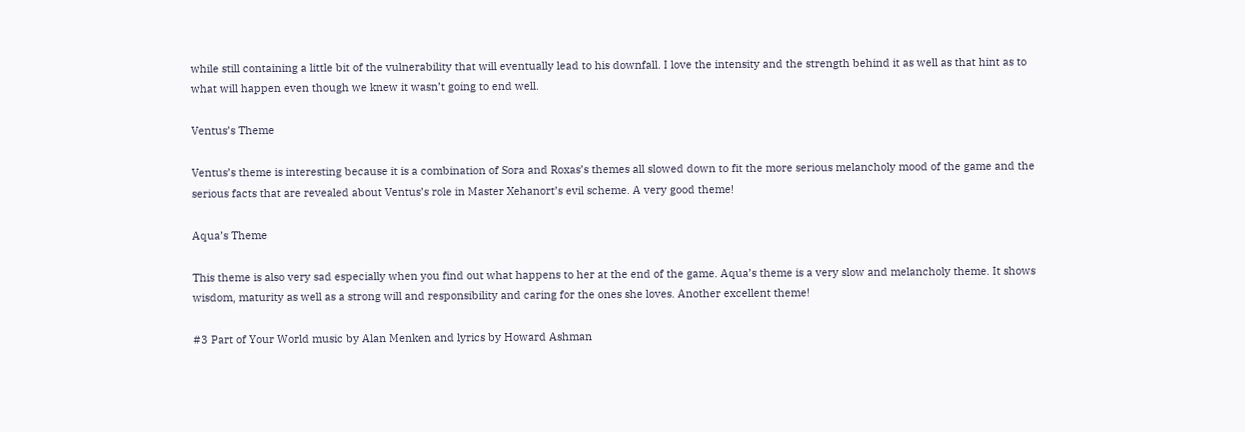while still containing a little bit of the vulnerability that will eventually lead to his downfall. I love the intensity and the strength behind it as well as that hint as to what will happen even though we knew it wasn’t going to end well.

Ventus’s Theme

Ventus’s theme is interesting because it is a combination of Sora and Roxas’s themes all slowed down to fit the more serious melancholy mood of the game and the serious facts that are revealed about Ventus’s role in Master Xehanort’s evil scheme. A very good theme!

Aqua’s Theme

This theme is also very sad especially when you find out what happens to her at the end of the game. Aqua’s theme is a very slow and melancholy theme. It shows wisdom, maturity as well as a strong will and responsibility and caring for the ones she loves. Another excellent theme!

#3 Part of Your World music by Alan Menken and lyrics by Howard Ashman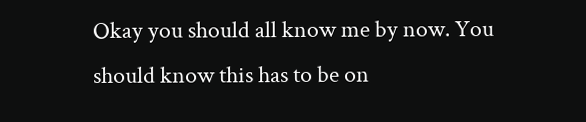Okay you should all know me by now. You should know this has to be on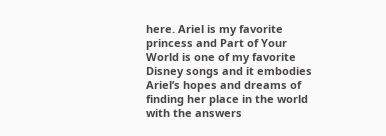here. Ariel is my favorite princess and Part of Your World is one of my favorite Disney songs and it embodies Ariel’s hopes and dreams of finding her place in the world with the answers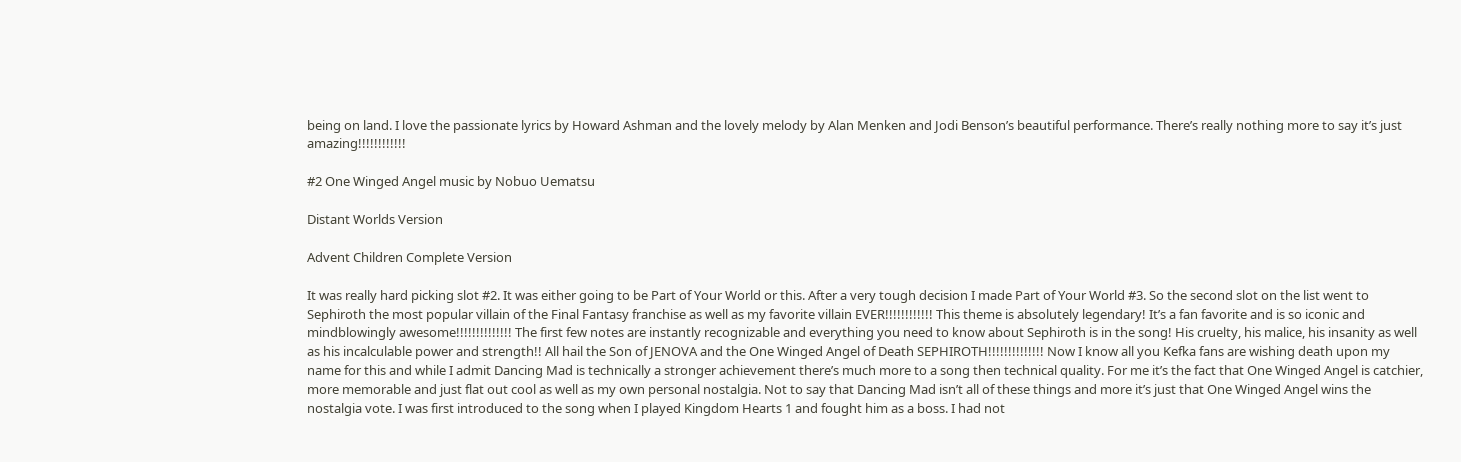being on land. I love the passionate lyrics by Howard Ashman and the lovely melody by Alan Menken and Jodi Benson’s beautiful performance. There’s really nothing more to say it’s just amazing!!!!!!!!!!!!

#2 One Winged Angel music by Nobuo Uematsu

Distant Worlds Version

Advent Children Complete Version

It was really hard picking slot #2. It was either going to be Part of Your World or this. After a very tough decision I made Part of Your World #3. So the second slot on the list went to Sephiroth the most popular villain of the Final Fantasy franchise as well as my favorite villain EVER!!!!!!!!!!!! This theme is absolutely legendary! It’s a fan favorite and is so iconic and mindblowingly awesome!!!!!!!!!!!!!! The first few notes are instantly recognizable and everything you need to know about Sephiroth is in the song! His cruelty, his malice, his insanity as well as his incalculable power and strength!! All hail the Son of JENOVA and the One Winged Angel of Death SEPHIROTH!!!!!!!!!!!!!! Now I know all you Kefka fans are wishing death upon my name for this and while I admit Dancing Mad is technically a stronger achievement there’s much more to a song then technical quality. For me it’s the fact that One Winged Angel is catchier, more memorable and just flat out cool as well as my own personal nostalgia. Not to say that Dancing Mad isn’t all of these things and more it’s just that One Winged Angel wins the nostalgia vote. I was first introduced to the song when I played Kingdom Hearts 1 and fought him as a boss. I had not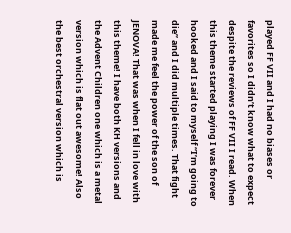played FF VII and I had no biases or favorites so I didn’t know what to expect despite the reviews of FF VII I read. When this theme started playing I was forever hooked and I said to myself “I’m going to die” and I did multiple times. That fight made me feel the power of the son of JENOVA! That was when I fell in love with this theme! I have both KH versions and the Advent Children one which is a metal version which is flat out awesome! Also the best orchestral version which is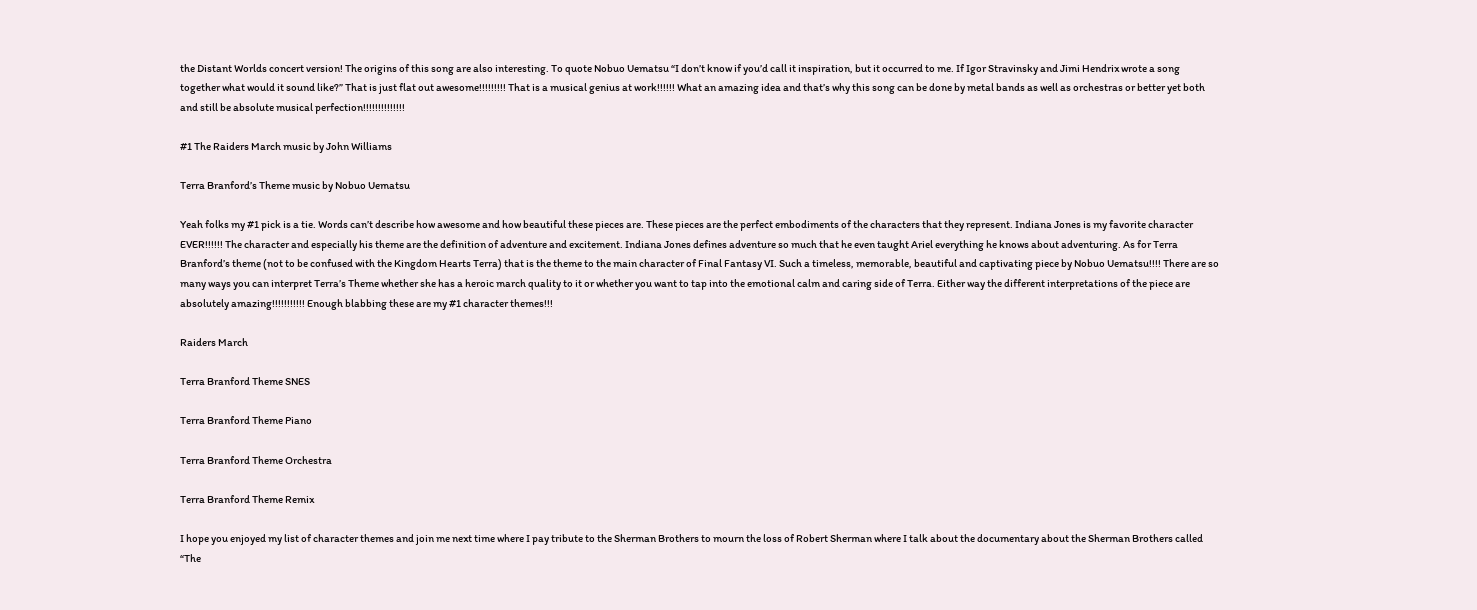the Distant Worlds concert version! The origins of this song are also interesting. To quote Nobuo Uematsu “I don’t know if you’d call it inspiration, but it occurred to me. If Igor Stravinsky and Jimi Hendrix wrote a song together what would it sound like?” That is just flat out awesome!!!!!!!!! That is a musical genius at work!!!!!! What an amazing idea and that’s why this song can be done by metal bands as well as orchestras or better yet both and still be absolute musical perfection!!!!!!!!!!!!!!

#1 The Raiders March music by John Williams

Terra Branford’s Theme music by Nobuo Uematsu

Yeah folks my #1 pick is a tie. Words can’t describe how awesome and how beautiful these pieces are. These pieces are the perfect embodiments of the characters that they represent. Indiana Jones is my favorite character EVER!!!!!! The character and especially his theme are the definition of adventure and excitement. Indiana Jones defines adventure so much that he even taught Ariel everything he knows about adventuring. As for Terra Branford’s theme (not to be confused with the Kingdom Hearts Terra) that is the theme to the main character of Final Fantasy VI. Such a timeless, memorable, beautiful and captivating piece by Nobuo Uematsu!!!! There are so many ways you can interpret Terra’s Theme whether she has a heroic march quality to it or whether you want to tap into the emotional calm and caring side of Terra. Either way the different interpretations of the piece are absolutely amazing!!!!!!!!!!! Enough blabbing these are my #1 character themes!!!

Raiders March

Terra Branford Theme SNES

Terra Branford Theme Piano

Terra Branford Theme Orchestra

Terra Branford Theme Remix

I hope you enjoyed my list of character themes and join me next time where I pay tribute to the Sherman Brothers to mourn the loss of Robert Sherman where I talk about the documentary about the Sherman Brothers called “The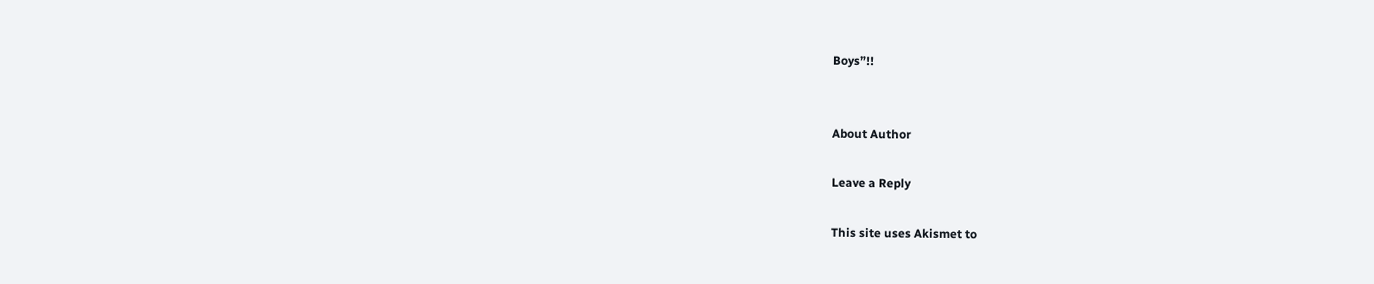Boys”!!


About Author

Leave a Reply

This site uses Akismet to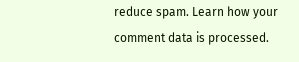reduce spam. Learn how your comment data is processed.